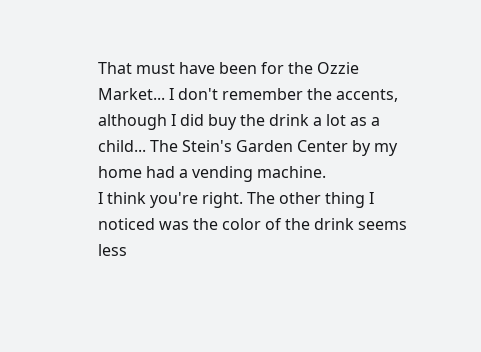That must have been for the Ozzie Market... I don't remember the accents, although I did buy the drink a lot as a child... The Stein's Garden Center by my home had a vending machine.
I think you're right. The other thing I noticed was the color of the drink seems less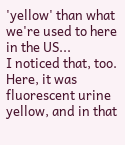'yellow' than what we're used to here in the US...
I noticed that, too. Here, it was fluorescent urine yellow, and in that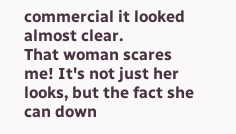commercial it looked almost clear.
That woman scares me! It's not just her looks, but the fact she can down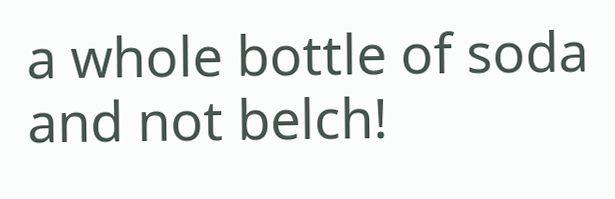a whole bottle of soda and not belch!